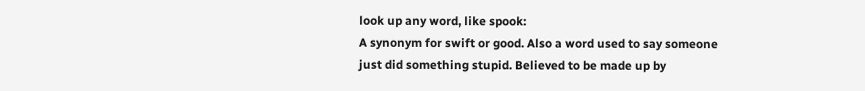look up any word, like spook:
A synonym for swift or good. Also a word used to say someone just did something stupid. Believed to be made up by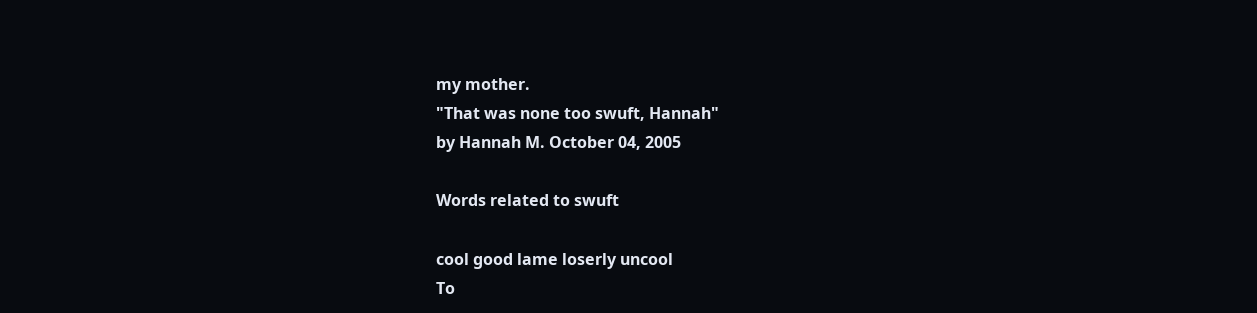my mother.
"That was none too swuft, Hannah"
by Hannah M. October 04, 2005

Words related to swuft

cool good lame loserly uncool
To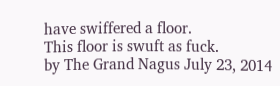have swiffered a floor.
This floor is swuft as fuck.
by The Grand Nagus July 23, 2014